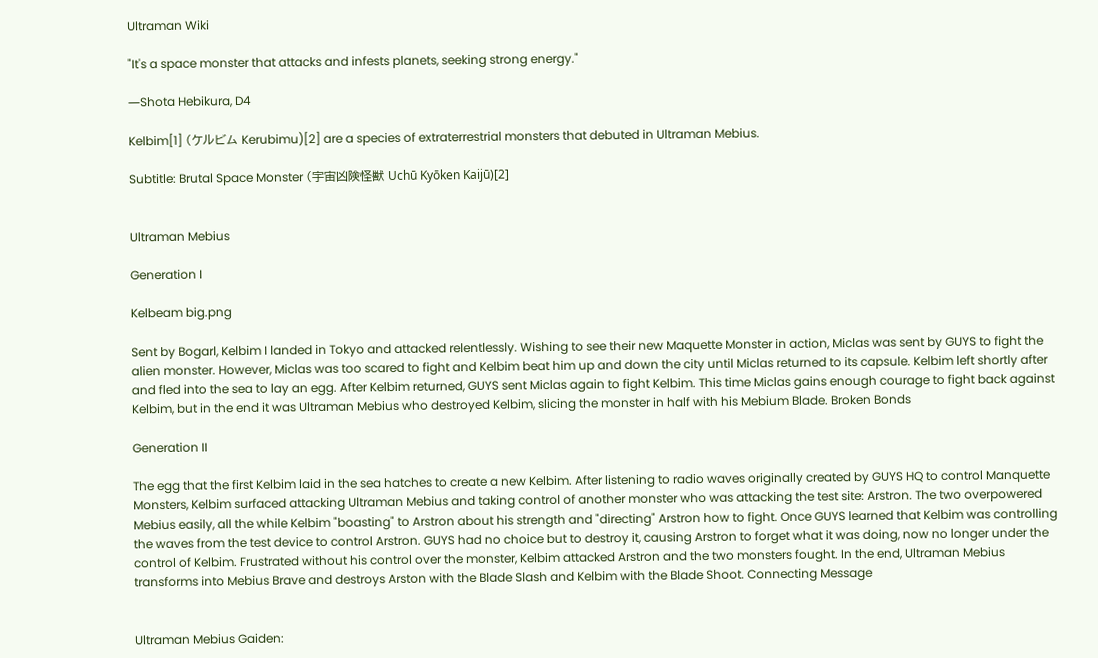Ultraman Wiki

"It's a space monster that attacks and infests planets, seeking strong energy."

―Shota Hebikura, D4

Kelbim[1] (ケルビム Kerubimu)[2] are a species of extraterrestrial monsters that debuted in Ultraman Mebius.

Subtitle: Brutal Space Monster (宇宙凶険怪獣 Uchū Kyōken Kaijū)[2]


Ultraman Mebius

Generation I

Kelbeam big.png

Sent by Bogarl, Kelbim I landed in Tokyo and attacked relentlessly. Wishing to see their new Maquette Monster in action, Miclas was sent by GUYS to fight the alien monster. However, Miclas was too scared to fight and Kelbim beat him up and down the city until Miclas returned to its capsule. Kelbim left shortly after and fled into the sea to lay an egg. After Kelbim returned, GUYS sent Miclas again to fight Kelbim. This time Miclas gains enough courage to fight back against Kelbim, but in the end it was Ultraman Mebius who destroyed Kelbim, slicing the monster in half with his Mebium Blade. Broken Bonds

Generation II

The egg that the first Kelbim laid in the sea hatches to create a new Kelbim. After listening to radio waves originally created by GUYS HQ to control Manquette Monsters, Kelbim surfaced attacking Ultraman Mebius and taking control of another monster who was attacking the test site: Arstron. The two overpowered Mebius easily, all the while Kelbim "boasting" to Arstron about his strength and "directing" Arstron how to fight. Once GUYS learned that Kelbim was controlling the waves from the test device to control Arstron. GUYS had no choice but to destroy it, causing Arstron to forget what it was doing, now no longer under the control of Kelbim. Frustrated without his control over the monster, Kelbim attacked Arstron and the two monsters fought. In the end, Ultraman Mebius transforms into Mebius Brave and destroys Arston with the Blade Slash and Kelbim with the Blade Shoot. Connecting Message


Ultraman Mebius Gaiden: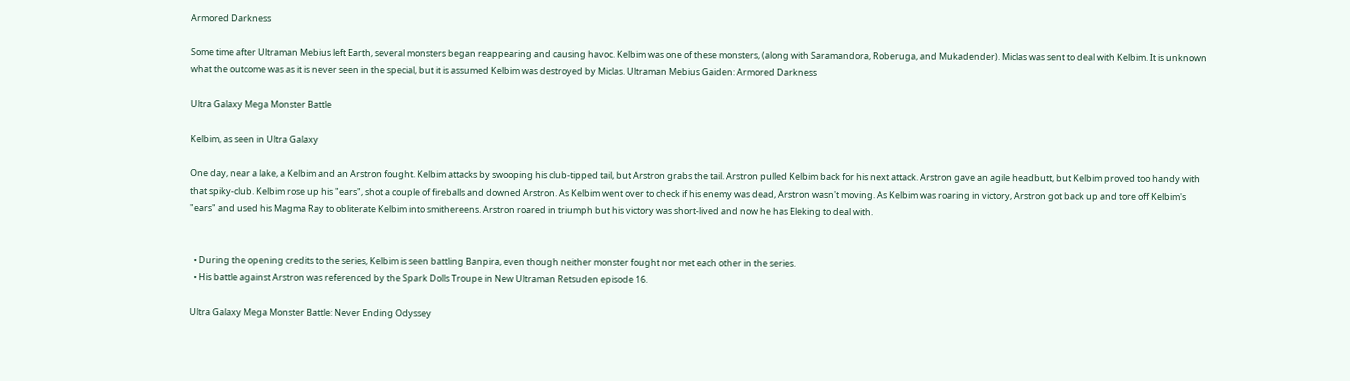Armored Darkness

Some time after Ultraman Mebius left Earth, several monsters began reappearing and causing havoc. Kelbim was one of these monsters, (along with Saramandora, Roberuga, and Mukadender). Miclas was sent to deal with Kelbim. It is unknown what the outcome was as it is never seen in the special, but it is assumed Kelbim was destroyed by Miclas. Ultraman Mebius Gaiden: Armored Darkness

Ultra Galaxy Mega Monster Battle

Kelbim, as seen in Ultra Galaxy

One day, near a lake, a Kelbim and an Arstron fought. Kelbim attacks by swooping his club-tipped tail, but Arstron grabs the tail. Arstron pulled Kelbim back for his next attack. Arstron gave an agile headbutt, but Kelbim proved too handy with that spiky-club. Kelbim rose up his "ears", shot a couple of fireballs and downed Arstron. As Kelbim went over to check if his enemy was dead, Arstron wasn't moving. As Kelbim was roaring in victory, Arstron got back up and tore off Kelbim's "ears" and used his Magma Ray to obliterate Kelbim into smithereens. Arstron roared in triumph but his victory was short-lived and now he has Eleking to deal with.


  • During the opening credits to the series, Kelbim is seen battling Banpira, even though neither monster fought nor met each other in the series.
  • His battle against Arstron was referenced by the Spark Dolls Troupe in New Ultraman Retsuden episode 16.

Ultra Galaxy Mega Monster Battle: Never Ending Odyssey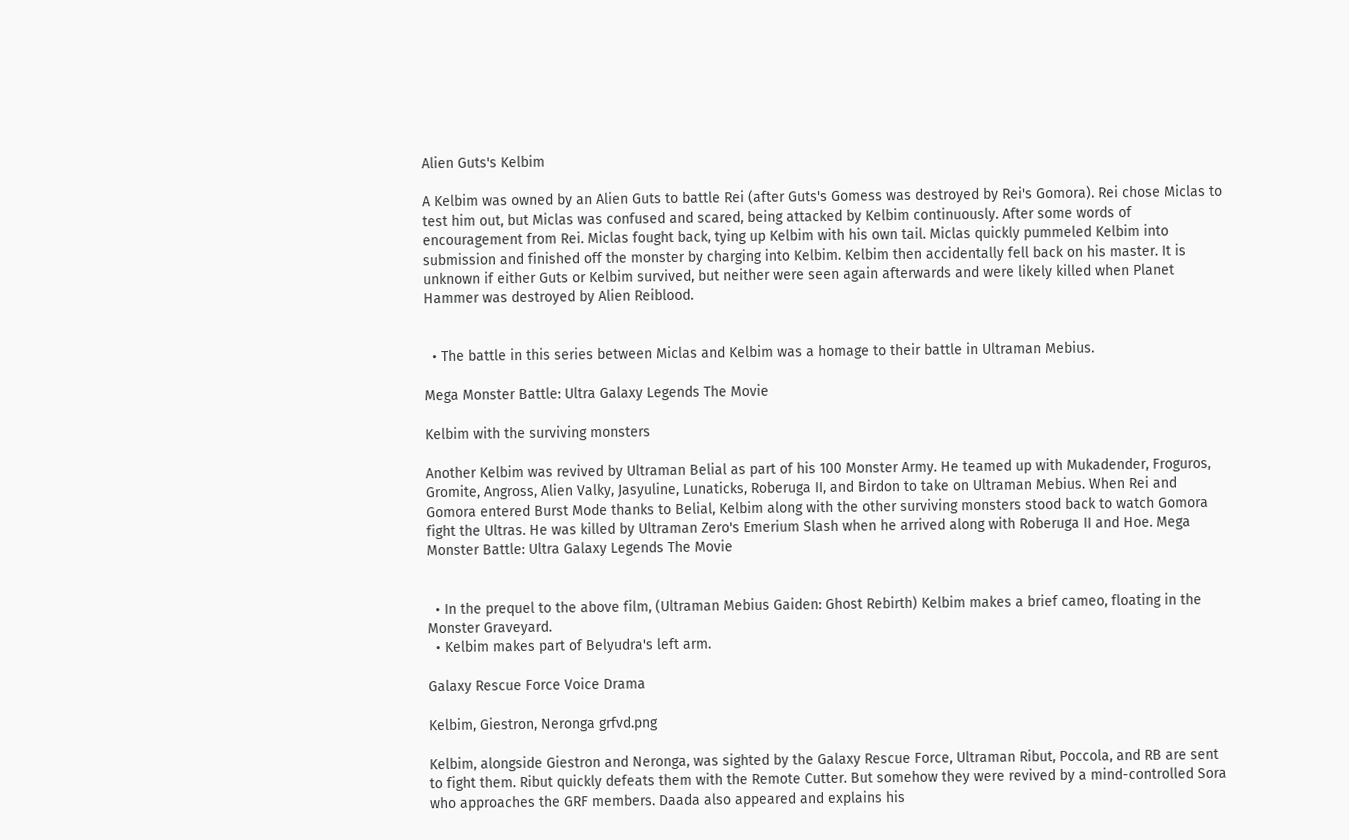Alien Guts's Kelbim

A Kelbim was owned by an Alien Guts to battle Rei (after Guts's Gomess was destroyed by Rei's Gomora). Rei chose Miclas to test him out, but Miclas was confused and scared, being attacked by Kelbim continuously. After some words of encouragement from Rei. Miclas fought back, tying up Kelbim with his own tail. Miclas quickly pummeled Kelbim into submission and finished off the monster by charging into Kelbim. Kelbim then accidentally fell back on his master. It is unknown if either Guts or Kelbim survived, but neither were seen again afterwards and were likely killed when Planet Hammer was destroyed by Alien Reiblood.


  • The battle in this series between Miclas and Kelbim was a homage to their battle in Ultraman Mebius.

Mega Monster Battle: Ultra Galaxy Legends The Movie

Kelbim with the surviving monsters

Another Kelbim was revived by Ultraman Belial as part of his 100 Monster Army. He teamed up with Mukadender, Froguros, Gromite, Angross, Alien Valky, Jasyuline, Lunaticks, Roberuga II, and Birdon to take on Ultraman Mebius. When Rei and Gomora entered Burst Mode thanks to Belial, Kelbim along with the other surviving monsters stood back to watch Gomora fight the Ultras. He was killed by Ultraman Zero's Emerium Slash when he arrived along with Roberuga II and Hoe. Mega Monster Battle: Ultra Galaxy Legends The Movie


  • In the prequel to the above film, (Ultraman Mebius Gaiden: Ghost Rebirth) Kelbim makes a brief cameo, floating in the Monster Graveyard.
  • Kelbim makes part of Belyudra's left arm.

Galaxy Rescue Force Voice Drama

Kelbim, Giestron, Neronga grfvd.png

Kelbim, alongside Giestron and Neronga, was sighted by the Galaxy Rescue Force, Ultraman Ribut, Poccola, and RB are sent to fight them. Ribut quickly defeats them with the Remote Cutter. But somehow they were revived by a mind-controlled Sora who approaches the GRF members. Daada also appeared and explains his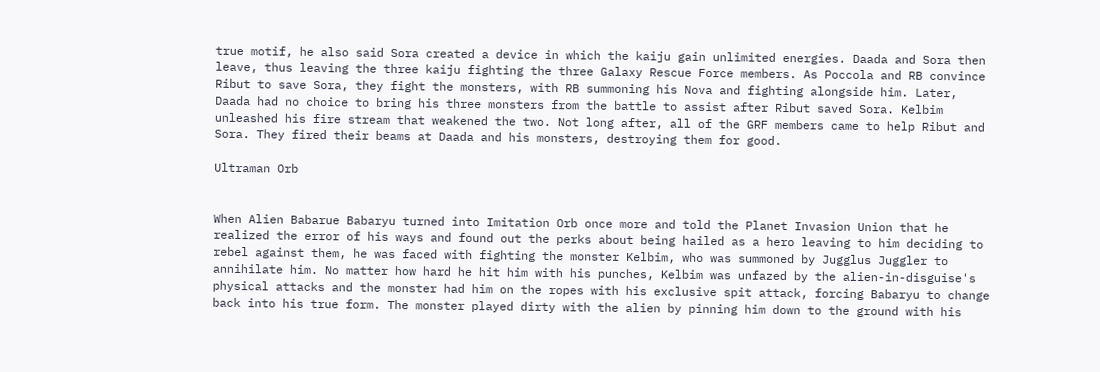true motif, he also said Sora created a device in which the kaiju gain unlimited energies. Daada and Sora then leave, thus leaving the three kaiju fighting the three Galaxy Rescue Force members. As Poccola and RB convince Ribut to save Sora, they fight the monsters, with RB summoning his Nova and fighting alongside him. Later, Daada had no choice to bring his three monsters from the battle to assist after Ribut saved Sora. Kelbim unleashed his fire stream that weakened the two. Not long after, all of the GRF members came to help Ribut and Sora. They fired their beams at Daada and his monsters, destroying them for good.

Ultraman Orb


When Alien Babarue Babaryu turned into Imitation Orb once more and told the Planet Invasion Union that he realized the error of his ways and found out the perks about being hailed as a hero leaving to him deciding to rebel against them, he was faced with fighting the monster Kelbim, who was summoned by Jugglus Juggler to annihilate him. No matter how hard he hit him with his punches, Kelbim was unfazed by the alien-in-disguise's physical attacks and the monster had him on the ropes with his exclusive spit attack, forcing Babaryu to change back into his true form. The monster played dirty with the alien by pinning him down to the ground with his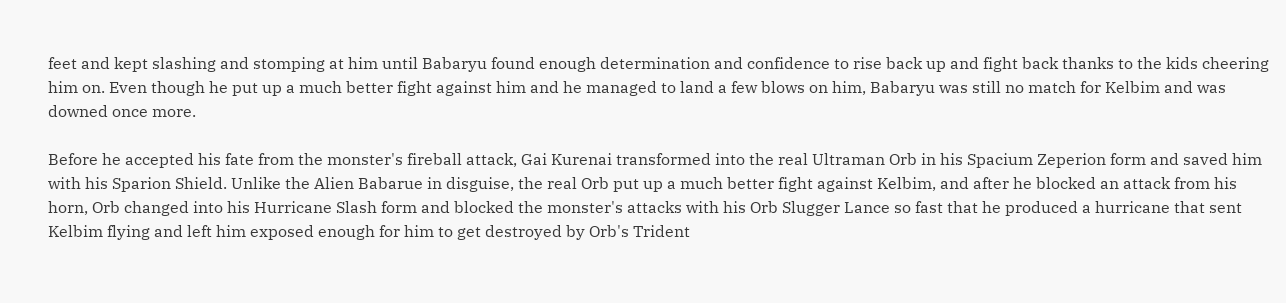feet and kept slashing and stomping at him until Babaryu found enough determination and confidence to rise back up and fight back thanks to the kids cheering him on. Even though he put up a much better fight against him and he managed to land a few blows on him, Babaryu was still no match for Kelbim and was downed once more.

Before he accepted his fate from the monster's fireball attack, Gai Kurenai transformed into the real Ultraman Orb in his Spacium Zeperion form and saved him with his Sparion Shield. Unlike the Alien Babarue in disguise, the real Orb put up a much better fight against Kelbim, and after he blocked an attack from his horn, Orb changed into his Hurricane Slash form and blocked the monster's attacks with his Orb Slugger Lance so fast that he produced a hurricane that sent Kelbim flying and left him exposed enough for him to get destroyed by Orb's Trident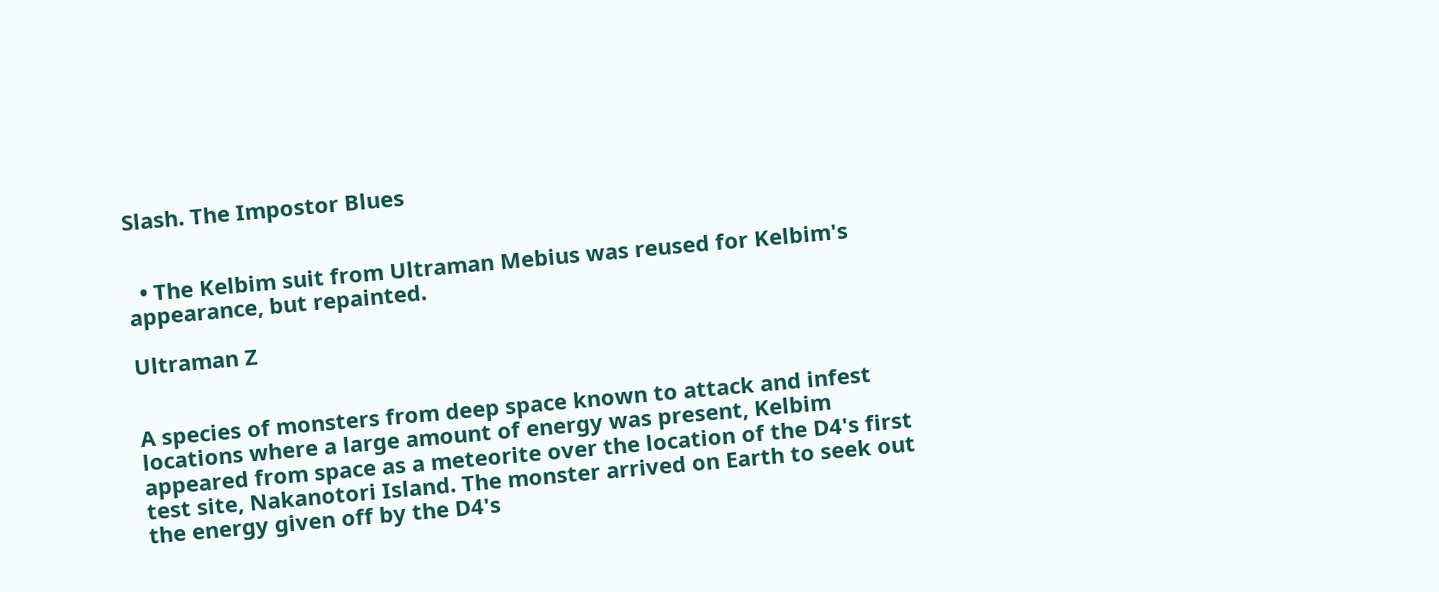Slash. The Impostor Blues


  • The Kelbim suit from Ultraman Mebius was reused for Kelbim's appearance, but repainted.

Ultraman Z


A species of monsters from deep space known to attack and infest locations where a large amount of energy was present, Kelbim appeared from space as a meteorite over the location of the D4's first test site, Nakanotori Island. The monster arrived on Earth to seek out the energy given off by the D4's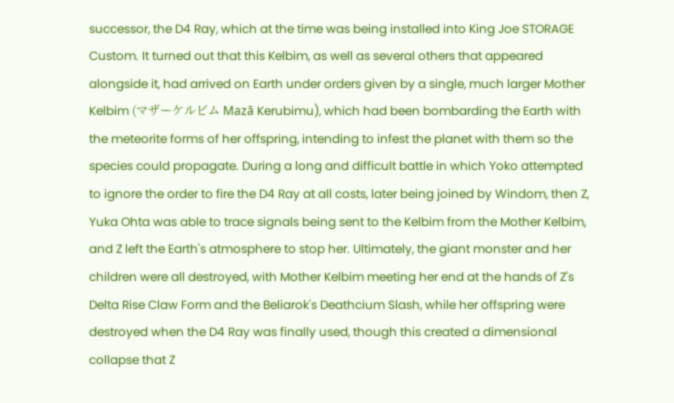successor, the D4 Ray, which at the time was being installed into King Joe STORAGE Custom. It turned out that this Kelbim, as well as several others that appeared alongside it, had arrived on Earth under orders given by a single, much larger Mother Kelbim (マザーケルビム Mazā Kerubimu), which had been bombarding the Earth with the meteorite forms of her offspring, intending to infest the planet with them so the species could propagate. During a long and difficult battle in which Yoko attempted to ignore the order to fire the D4 Ray at all costs, later being joined by Windom, then Z, Yuka Ohta was able to trace signals being sent to the Kelbim from the Mother Kelbim, and Z left the Earth's atmosphere to stop her. Ultimately, the giant monster and her children were all destroyed, with Mother Kelbim meeting her end at the hands of Z's Delta Rise Claw Form and the Beliarok's Deathcium Slash, while her offspring were destroyed when the D4 Ray was finally used, though this created a dimensional collapse that Z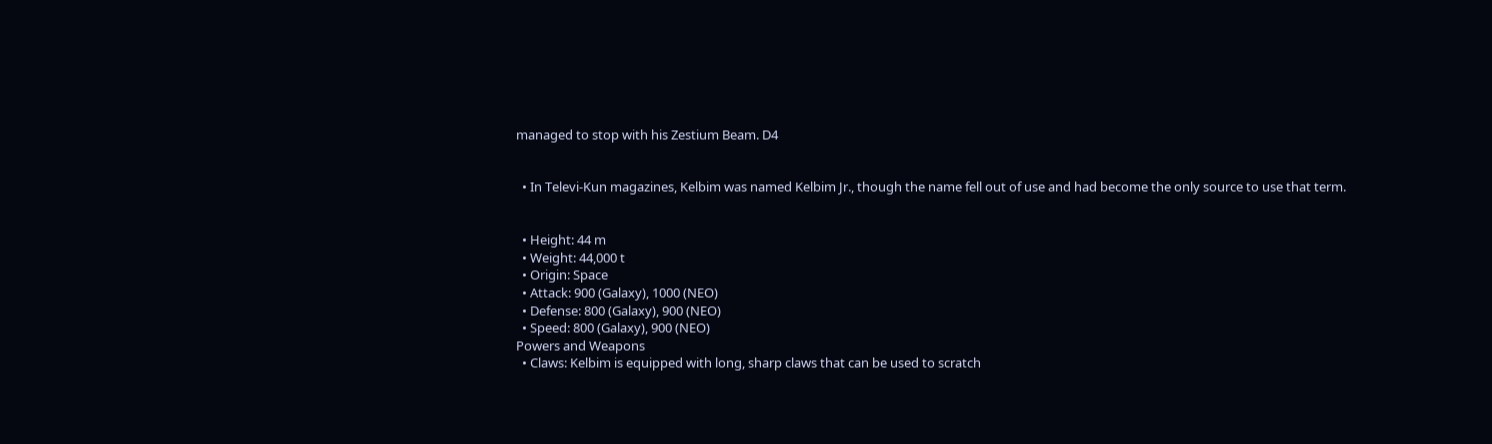managed to stop with his Zestium Beam. D4


  • In Televi-Kun magazines, Kelbim was named Kelbim Jr., though the name fell out of use and had become the only source to use that term.


  • Height: 44 m
  • Weight: 44,000 t
  • Origin: Space
  • Attack: 900 (Galaxy), 1000 (NEO)
  • Defense: 800 (Galaxy), 900 (NEO)
  • Speed: 800 (Galaxy), 900 (NEO)
Powers and Weapons
  • Claws: Kelbim is equipped with long, sharp claws that can be used to scratch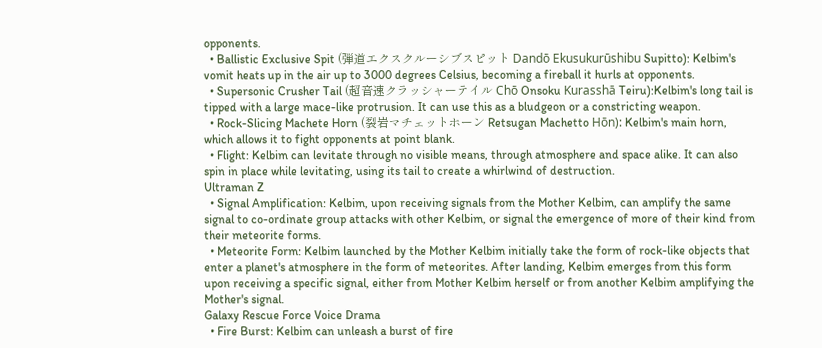opponents.
  • Ballistic Exclusive Spit (弾道エクスクルーシブスピット Dandō Ekusukurūshibu Supitto): Kelbim's vomit heats up in the air up to 3000 degrees Celsius, becoming a fireball it hurls at opponents.
  • Supersonic Crusher Tail (超音速クラッシャーテイル Chō Onsoku Kurasshā Teiru):Kelbim's long tail is tipped with a large mace-like protrusion. It can use this as a bludgeon or a constricting weapon.
  • Rock-Slicing Machete Horn (裂岩マチェットホーン Retsugan Machetto Hōn): Kelbim's main horn, which allows it to fight opponents at point blank.
  • Flight: Kelbim can levitate through no visible means, through atmosphere and space alike. It can also spin in place while levitating, using its tail to create a whirlwind of destruction.
Ultraman Z
  • Signal Amplification: Kelbim, upon receiving signals from the Mother Kelbim, can amplify the same signal to co-ordinate group attacks with other Kelbim, or signal the emergence of more of their kind from their meteorite forms.
  • Meteorite Form: Kelbim launched by the Mother Kelbim initially take the form of rock-like objects that enter a planet's atmosphere in the form of meteorites. After landing, Kelbim emerges from this form upon receiving a specific signal, either from Mother Kelbim herself or from another Kelbim amplifying the Mother's signal.
Galaxy Rescue Force Voice Drama
  • Fire Burst: Kelbim can unleash a burst of fire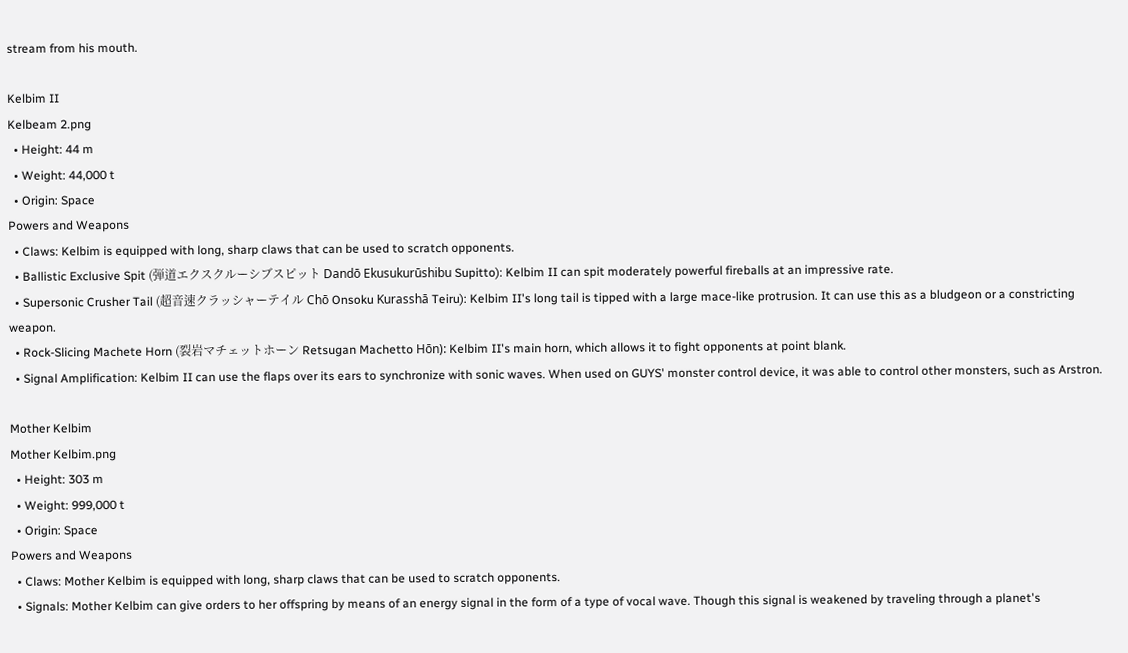stream from his mouth.

Kelbim II
Kelbeam 2.png
  • Height: 44 m
  • Weight: 44,000 t
  • Origin: Space
Powers and Weapons
  • Claws: Kelbim is equipped with long, sharp claws that can be used to scratch opponents.
  • Ballistic Exclusive Spit (弾道エクスクルーシブスピット Dandō Ekusukurūshibu Supitto): Kelbim II can spit moderately powerful fireballs at an impressive rate.
  • Supersonic Crusher Tail (超音速クラッシャーテイル Chō Onsoku Kurasshā Teiru): Kelbim II's long tail is tipped with a large mace-like protrusion. It can use this as a bludgeon or a constricting weapon.
  • Rock-Slicing Machete Horn (裂岩マチェットホーン Retsugan Machetto Hōn): Kelbim II's main horn, which allows it to fight opponents at point blank.
  • Signal Amplification: Kelbim II can use the flaps over its ears to synchronize with sonic waves. When used on GUYS' monster control device, it was able to control other monsters, such as Arstron.

Mother Kelbim
Mother Kelbim.png
  • Height: 303 m
  • Weight: 999,000 t
  • Origin: Space
Powers and Weapons
  • Claws: Mother Kelbim is equipped with long, sharp claws that can be used to scratch opponents.
  • Signals: Mother Kelbim can give orders to her offspring by means of an energy signal in the form of a type of vocal wave. Though this signal is weakened by traveling through a planet's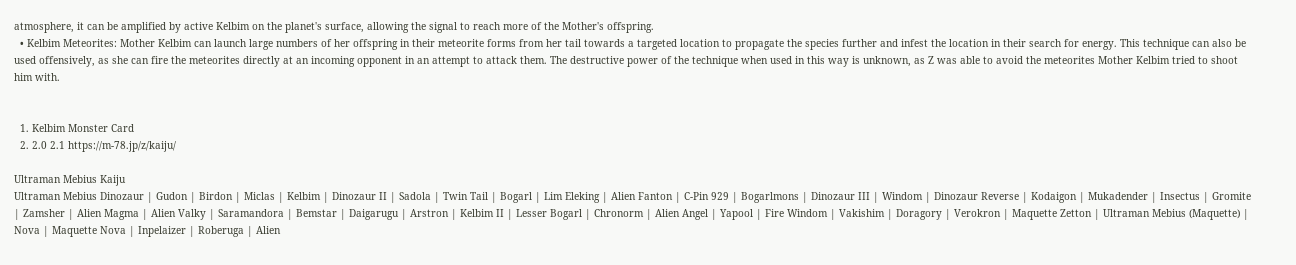atmosphere, it can be amplified by active Kelbim on the planet's surface, allowing the signal to reach more of the Mother's offspring.
  • Kelbim Meteorites: Mother Kelbim can launch large numbers of her offspring in their meteorite forms from her tail towards a targeted location to propagate the species further and infest the location in their search for energy. This technique can also be used offensively, as she can fire the meteorites directly at an incoming opponent in an attempt to attack them. The destructive power of the technique when used in this way is unknown, as Z was able to avoid the meteorites Mother Kelbim tried to shoot him with.


  1. Kelbim Monster Card
  2. 2.0 2.1 https://m-78.jp/z/kaiju/

Ultraman Mebius Kaiju
Ultraman Mebius Dinozaur | Gudon | Birdon | Miclas | Kelbim | Dinozaur II | Sadola | Twin Tail | Bogarl | Lim Eleking | Alien Fanton | C-Pin 929 | Bogarlmons | Dinozaur III | Windom | Dinozaur Reverse | Kodaigon | Mukadender | Insectus | Gromite | Zamsher | Alien Magma | Alien Valky | Saramandora | Bemstar | Daigarugu | Arstron | Kelbim II | Lesser Bogarl | Chronorm | Alien Angel | Yapool | Fire Windom | Vakishim | Doragory | Verokron | Maquette Zetton | Ultraman Mebius (Maquette) | Nova | Maquette Nova | Inpelaizer | Roberuga | Alien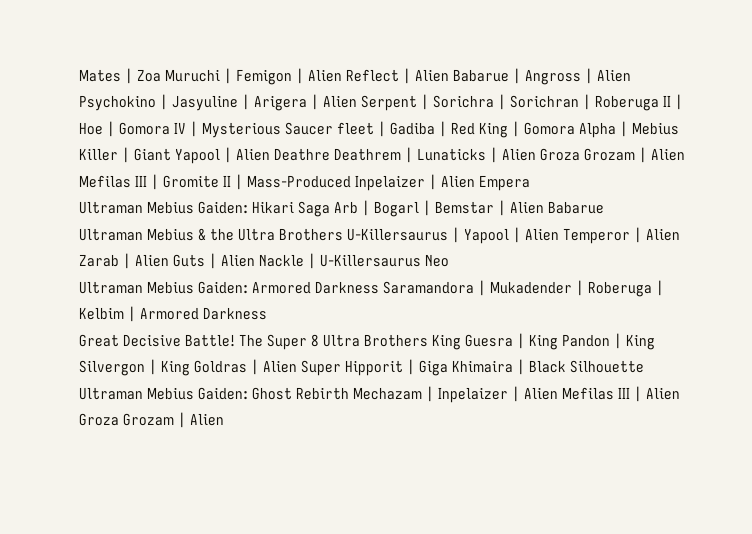Mates | Zoa Muruchi | Femigon | Alien Reflect | Alien Babarue | Angross | Alien Psychokino | Jasyuline | Arigera | Alien Serpent | Sorichra | Sorichran | Roberuga II | Hoe | Gomora IV | Mysterious Saucer fleet | Gadiba | Red King | Gomora Alpha | Mebius Killer | Giant Yapool | Alien Deathre Deathrem | Lunaticks | Alien Groza Grozam | Alien Mefilas III | Gromite II | Mass-Produced Inpelaizer | Alien Empera
Ultraman Mebius Gaiden: Hikari Saga Arb | Bogarl | Bemstar | Alien Babarue
Ultraman Mebius & the Ultra Brothers U-Killersaurus | Yapool | Alien Temperor | Alien Zarab | Alien Guts | Alien Nackle | U-Killersaurus Neo
Ultraman Mebius Gaiden: Armored Darkness Saramandora | Mukadender | Roberuga | Kelbim | Armored Darkness
Great Decisive Battle! The Super 8 Ultra Brothers King Guesra | King Pandon | King Silvergon | King Goldras | Alien Super Hipporit | Giga Khimaira | Black Silhouette
Ultraman Mebius Gaiden: Ghost Rebirth Mechazam | Inpelaizer | Alien Mefilas III | Alien Groza Grozam | Alien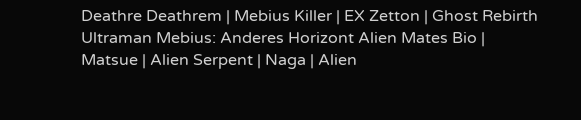Deathre Deathrem | Mebius Killer | EX Zetton | Ghost Rebirth
Ultraman Mebius: Anderes Horizont Alien Mates Bio | Matsue | Alien Serpent | Naga | Alien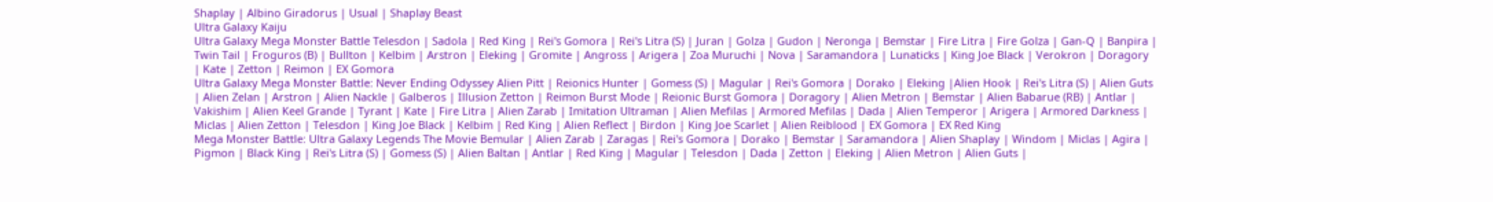Shaplay | Albino Giradorus | Usual | Shaplay Beast
Ultra Galaxy Kaiju
Ultra Galaxy Mega Monster Battle Telesdon | Sadola | Red King | Rei's Gomora | Rei's Litra (S) | Juran | Golza | Gudon | Neronga | Bemstar | Fire Litra | Fire Golza | Gan-Q | Banpira | Twin Tail | Froguros (B) | Bullton | Kelbim | Arstron | Eleking | Gromite | Angross | Arigera | Zoa Muruchi | Nova | Saramandora | Lunaticks | King Joe Black | Verokron | Doragory | Kate | Zetton | Reimon | EX Gomora
Ultra Galaxy Mega Monster Battle: Never Ending Odyssey Alien Pitt | Reionics Hunter | Gomess (S) | Magular | Rei's Gomora | Dorako | Eleking |Alien Hook | Rei's Litra (S) | Alien Guts | Alien Zelan | Arstron | Alien Nackle | Galberos | Illusion Zetton | Reimon Burst Mode | Reionic Burst Gomora | Doragory | Alien Metron | Bemstar | Alien Babarue (RB) | Antlar | Vakishim | Alien Keel Grande | Tyrant | Kate | Fire Litra | Alien Zarab | Imitation Ultraman | Alien Mefilas | Armored Mefilas | Dada | Alien Temperor | Arigera | Armored Darkness | Miclas | Alien Zetton | Telesdon | King Joe Black | Kelbim | Red King | Alien Reflect | Birdon | King Joe Scarlet | Alien Reiblood | EX Gomora | EX Red King
Mega Monster Battle: Ultra Galaxy Legends The Movie Bemular | Alien Zarab | Zaragas | Rei's Gomora | Dorako | Bemstar | Saramandora | Alien Shaplay | Windom | Miclas | Agira | Pigmon | Black King | Rei's Litra (S) | Gomess (S) | Alien Baltan | Antlar | Red King | Magular | Telesdon | Dada | Zetton | Eleking | Alien Metron | Alien Guts |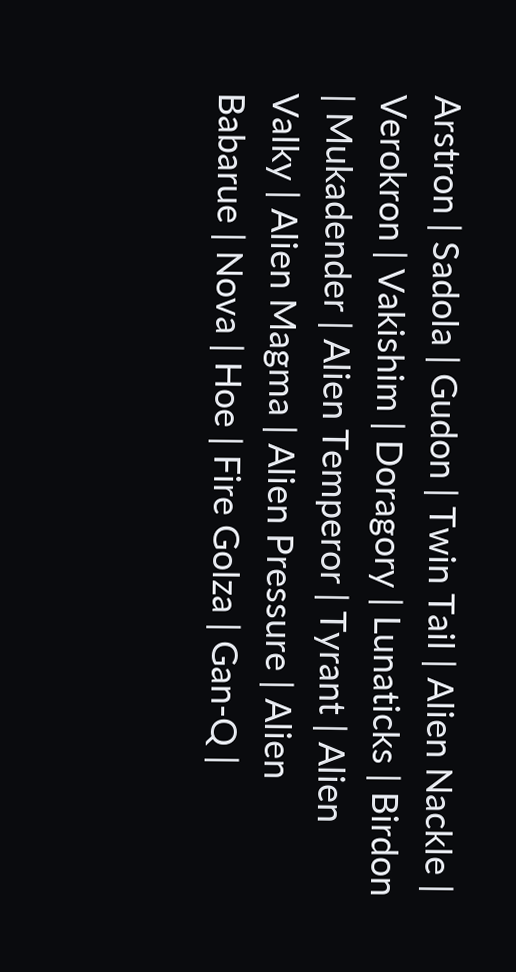Arstron | Sadola | Gudon | Twin Tail | Alien Nackle | Verokron | Vakishim | Doragory | Lunaticks | Birdon | Mukadender | Alien Temperor | Tyrant | Alien Valky | Alien Magma | Alien Pressure | Alien Babarue | Nova | Hoe | Fire Golza | Gan-Q |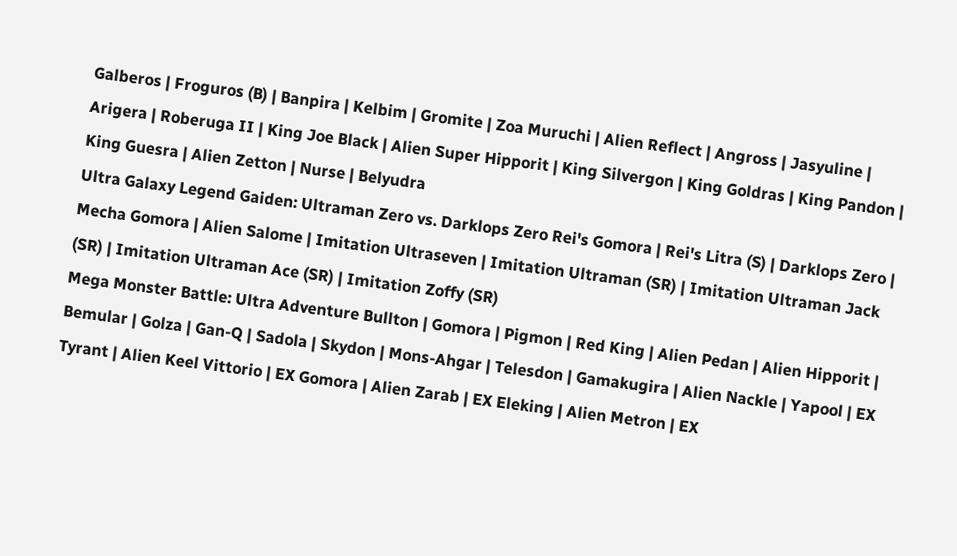Galberos | Froguros (B) | Banpira | Kelbim | Gromite | Zoa Muruchi | Alien Reflect | Angross | Jasyuline | Arigera | Roberuga II | King Joe Black | Alien Super Hipporit | King Silvergon | King Goldras | King Pandon | King Guesra | Alien Zetton | Nurse | Belyudra
Ultra Galaxy Legend Gaiden: Ultraman Zero vs. Darklops Zero Rei's Gomora | Rei's Litra (S) | Darklops Zero | Mecha Gomora | Alien Salome | Imitation Ultraseven | Imitation Ultraman (SR) | Imitation Ultraman Jack (SR) | Imitation Ultraman Ace (SR) | Imitation Zoffy (SR)
Mega Monster Battle: Ultra Adventure Bullton | Gomora | Pigmon | Red King | Alien Pedan | Alien Hipporit | Bemular | Golza | Gan-Q | Sadola | Skydon | Mons-Ahgar | Telesdon | Gamakugira | Alien Nackle | Yapool | EX Tyrant | Alien Keel Vittorio | EX Gomora | Alien Zarab | EX Eleking | Alien Metron | EX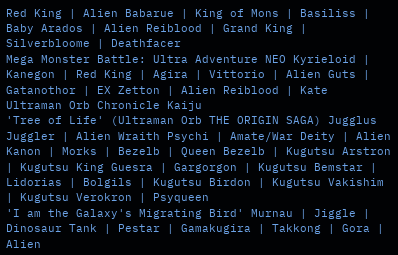Red King | Alien Babarue | King of Mons | Basiliss | Baby Arados | Alien Reiblood | Grand King | Silverbloome | Deathfacer
Mega Monster Battle: Ultra Adventure NEO Kyrieloid | Kanegon | Red King | Agira | Vittorio | Alien Guts | Gatanothor | EX Zetton | Alien Reiblood | Kate
Ultraman Orb Chronicle Kaiju
'Tree of Life' (Ultraman Orb THE ORIGIN SAGA) Jugglus Juggler | Alien Wraith Psychi | Amate/War Deity | Alien Kanon | Morks | Bezelb | Queen Bezelb | Kugutsu Arstron | Kugutsu King Guesra | Gargorgon | Kugutsu Bemstar | Lidorias | Bolgils | Kugutsu Birdon | Kugutsu Vakishim | Kugutsu Verokron | Psyqueen
'I am the Galaxy's Migrating Bird' Murnau | Jiggle | Dinosaur Tank | Pestar | Gamakugira | Takkong | Gora | Alien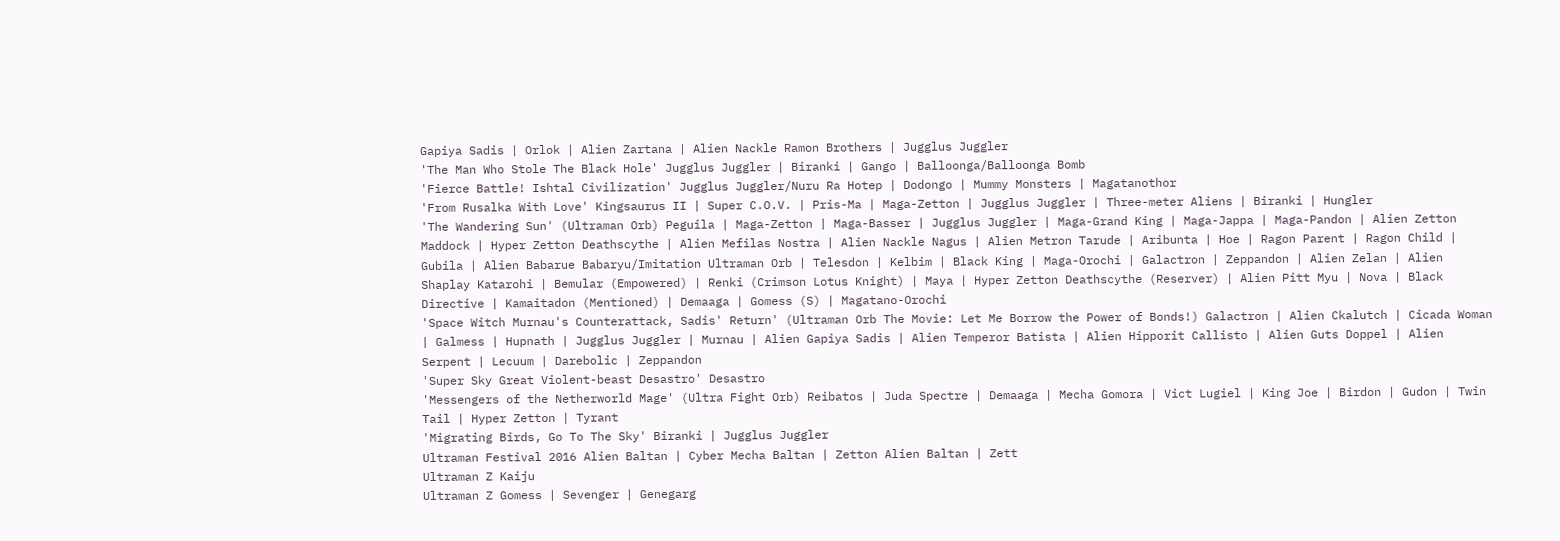Gapiya Sadis | Orlok | Alien Zartana | Alien Nackle Ramon Brothers | Jugglus Juggler
'The Man Who Stole The Black Hole' Jugglus Juggler | Biranki | Gango | Balloonga/Balloonga Bomb
'Fierce Battle! Ishtal Civilization' Jugglus Juggler/Nuru Ra Hotep | Dodongo | Mummy Monsters | Magatanothor
'From Rusalka With Love' Kingsaurus II | Super C.O.V. | Pris-Ma | Maga-Zetton | Jugglus Juggler | Three-meter Aliens | Biranki | Hungler
'The Wandering Sun' (Ultraman Orb) Peguila | Maga-Zetton | Maga-Basser | Jugglus Juggler | Maga-Grand King | Maga-Jappa | Maga-Pandon | Alien Zetton Maddock | Hyper Zetton Deathscythe | Alien Mefilas Nostra | Alien Nackle Nagus | Alien Metron Tarude | Aribunta | Hoe | Ragon Parent | Ragon Child | Gubila | Alien Babarue Babaryu/Imitation Ultraman Orb | Telesdon | Kelbim | Black King | Maga-Orochi | Galactron | Zeppandon | Alien Zelan | Alien Shaplay Katarohi | Bemular (Empowered) | Renki (Crimson Lotus Knight) | Maya | Hyper Zetton Deathscythe (Reserver) | Alien Pitt Myu | Nova | Black Directive | Kamaitadon (Mentioned) | Demaaga | Gomess (S) | Magatano-Orochi
'Space Witch Murnau's Counterattack, Sadis' Return' (Ultraman Orb The Movie: Let Me Borrow the Power of Bonds!) Galactron | Alien Ckalutch | Cicada Woman | Galmess | Hupnath | Jugglus Juggler | Murnau | Alien Gapiya Sadis | Alien Temperor Batista | Alien Hipporit Callisto | Alien Guts Doppel | Alien Serpent | Lecuum | Darebolic | Zeppandon
'Super Sky Great Violent-beast Desastro' Desastro
'Messengers of the Netherworld Mage' (Ultra Fight Orb) Reibatos | Juda Spectre | Demaaga | Mecha Gomora | Vict Lugiel | King Joe | Birdon | Gudon | Twin Tail | Hyper Zetton | Tyrant
'Migrating Birds, Go To The Sky' Biranki | Jugglus Juggler
Ultraman Festival 2016 Alien Baltan | Cyber Mecha Baltan | Zetton Alien Baltan | Zett
Ultraman Z Kaiju
Ultraman Z Gomess | Sevenger | Genegarg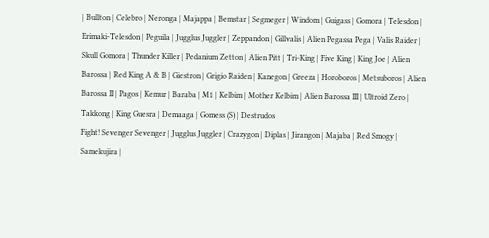| Bullton | Celebro | Neronga | Majappa | Bemstar | Segmeger | Windom | Guigass | Gomora | Telesdon | Erimaki-Telesdon | Peguila | Jugglus Juggler | Zeppandon | Gillvalis | Alien Pegassa Pega | Valis Raider | Skull Gomora | Thunder Killer | Pedanium Zetton | Alien Pitt | Tri-King | Five King | King Joe | Alien Barossa | Red King A & B | Giestron | Grigio Raiden | Kanegon | Greeza | Horoboros | Metsuboros | Alien Barossa II | Pagos | Kemur | Baraba | M1 | Kelbim | Mother Kelbim | Alien Barossa III | Ultroid Zero | Takkong | King Guesra | Demaaga | Gomess (S) | Destrudos
Fight! Sevenger Sevenger | Jugglus Juggler | Crazygon | Diplas | Jirangon | Majaba | Red Smogy | Samekujira |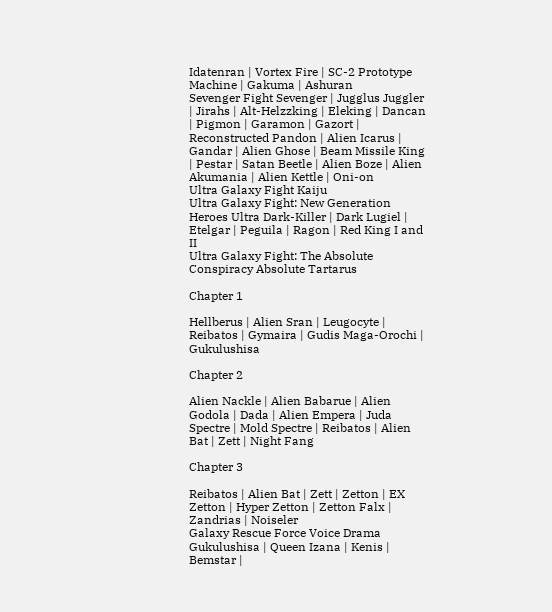Idatenran | Vortex Fire | SC-2 Prototype Machine | Gakuma | Ashuran
Sevenger Fight Sevenger | Jugglus Juggler | Jirahs | Alt-Helzzking | Eleking | Dancan | Pigmon | Garamon | Gazort | Reconstructed Pandon | Alien Icarus | Gandar | Alien Ghose | Beam Missile King | Pestar | Satan Beetle | Alien Boze | Alien Akumania | Alien Kettle | Oni-on
Ultra Galaxy Fight Kaiju
Ultra Galaxy Fight: New Generation Heroes Ultra Dark-Killer | Dark Lugiel | Etelgar | Peguila | Ragon | Red King I and II
Ultra Galaxy Fight: The Absolute Conspiracy Absolute Tartarus

Chapter 1

Hellberus | Alien Sran | Leugocyte | Reibatos | Gymaira | Gudis Maga-Orochi | Gukulushisa

Chapter 2

Alien Nackle | Alien Babarue | Alien Godola | Dada | Alien Empera | Juda Spectre | Mold Spectre | Reibatos | Alien Bat | Zett | Night Fang

Chapter 3

Reibatos | Alien Bat | Zett | Zetton | EX Zetton | Hyper Zetton | Zetton Falx | Zandrias | Noiseler
Galaxy Rescue Force Voice Drama Gukulushisa | Queen Izana | Kenis | Bemstar |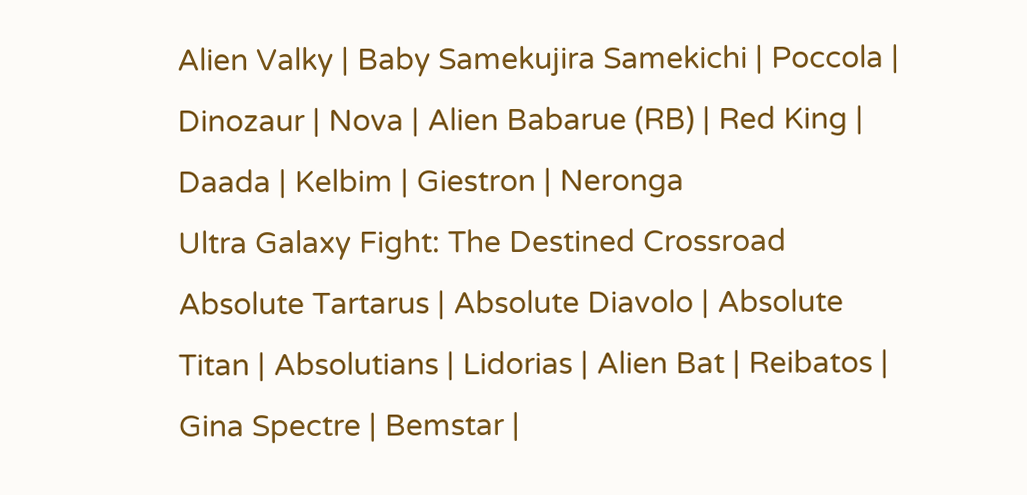Alien Valky | Baby Samekujira Samekichi | Poccola | Dinozaur | Nova | Alien Babarue (RB) | Red King | Daada | Kelbim | Giestron | Neronga
Ultra Galaxy Fight: The Destined Crossroad Absolute Tartarus | Absolute Diavolo | Absolute Titan | Absolutians | Lidorias | Alien Bat | Reibatos | Gina Spectre | Bemstar |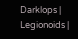Darklops | Legionoids |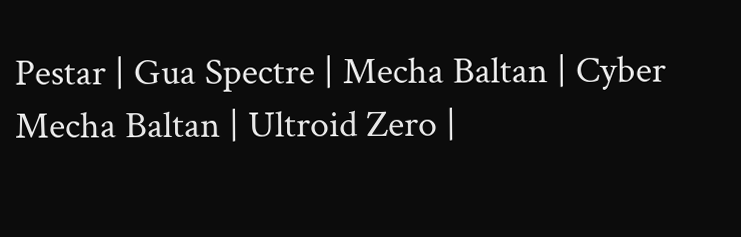Pestar | Gua Spectre | Mecha Baltan | Cyber Mecha Baltan | Ultroid Zero |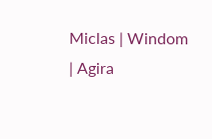Miclas | Windom | Agira